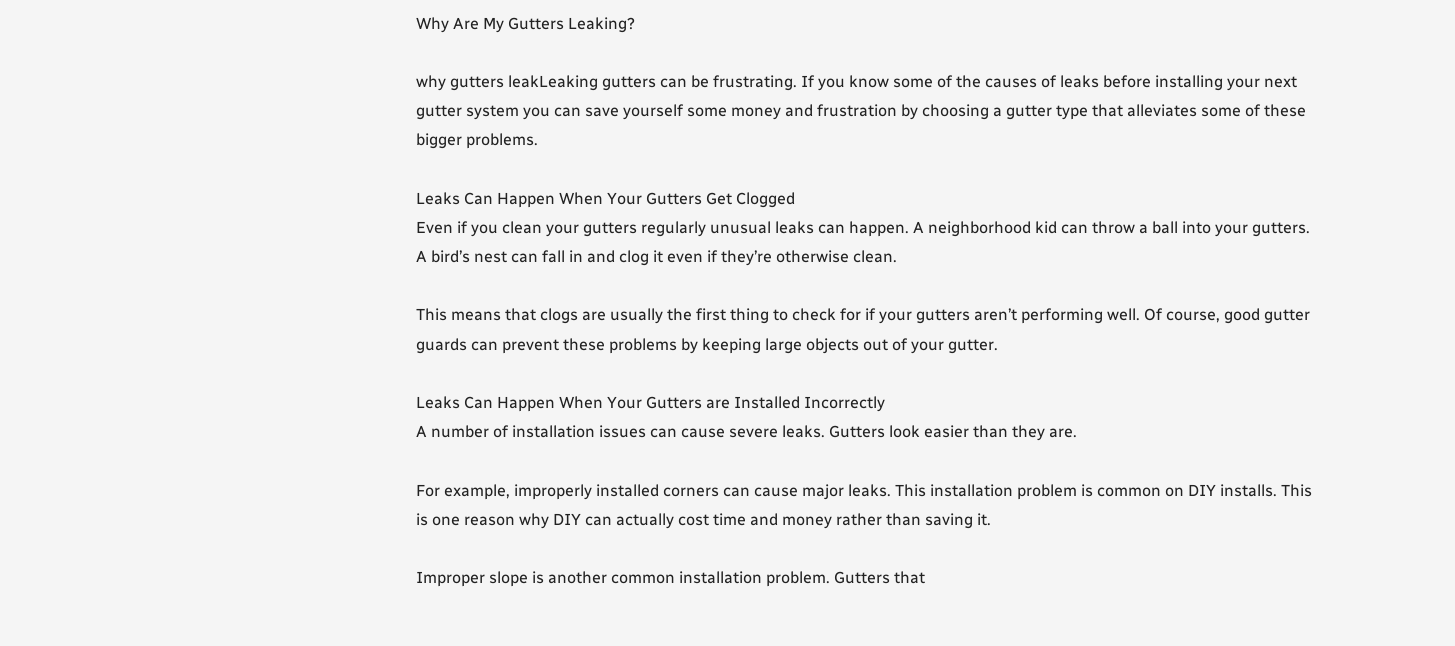Why Are My Gutters Leaking?

why gutters leakLeaking gutters can be frustrating. If you know some of the causes of leaks before installing your next gutter system you can save yourself some money and frustration by choosing a gutter type that alleviates some of these bigger problems.

Leaks Can Happen When Your Gutters Get Clogged
Even if you clean your gutters regularly unusual leaks can happen. A neighborhood kid can throw a ball into your gutters. A bird’s nest can fall in and clog it even if they’re otherwise clean.

This means that clogs are usually the first thing to check for if your gutters aren’t performing well. Of course, good gutter guards can prevent these problems by keeping large objects out of your gutter.

Leaks Can Happen When Your Gutters are Installed Incorrectly
A number of installation issues can cause severe leaks. Gutters look easier than they are.

For example, improperly installed corners can cause major leaks. This installation problem is common on DIY installs. This is one reason why DIY can actually cost time and money rather than saving it.

Improper slope is another common installation problem. Gutters that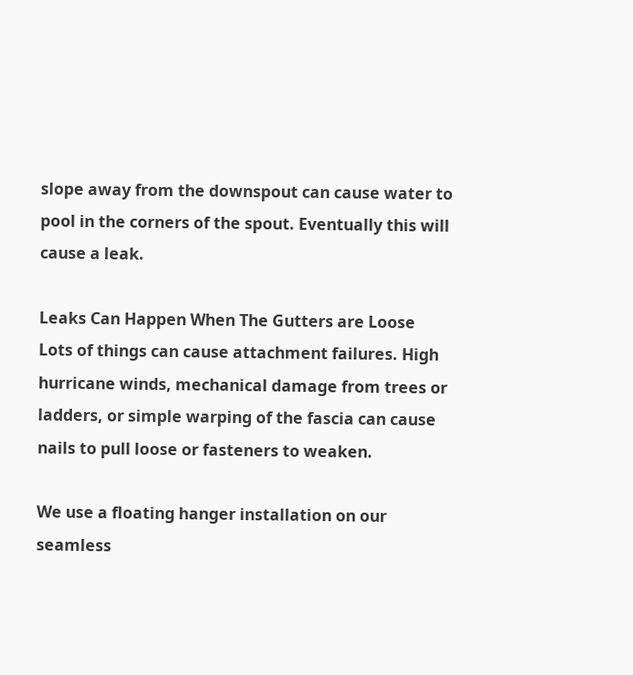slope away from the downspout can cause water to pool in the corners of the spout. Eventually this will cause a leak.

Leaks Can Happen When The Gutters are Loose
Lots of things can cause attachment failures. High hurricane winds, mechanical damage from trees or ladders, or simple warping of the fascia can cause nails to pull loose or fasteners to weaken.

We use a floating hanger installation on our seamless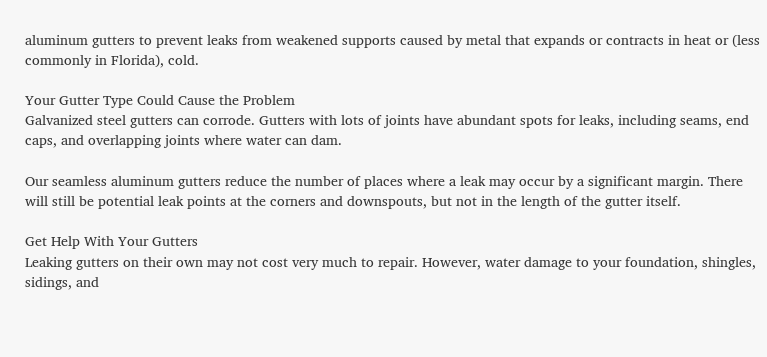aluminum gutters to prevent leaks from weakened supports caused by metal that expands or contracts in heat or (less commonly in Florida), cold.

Your Gutter Type Could Cause the Problem
Galvanized steel gutters can corrode. Gutters with lots of joints have abundant spots for leaks, including seams, end caps, and overlapping joints where water can dam.

Our seamless aluminum gutters reduce the number of places where a leak may occur by a significant margin. There will still be potential leak points at the corners and downspouts, but not in the length of the gutter itself.

Get Help With Your Gutters
Leaking gutters on their own may not cost very much to repair. However, water damage to your foundation, shingles, sidings, and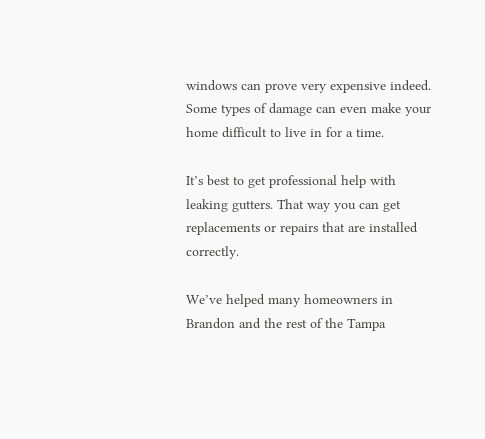windows can prove very expensive indeed. Some types of damage can even make your home difficult to live in for a time.

It’s best to get professional help with leaking gutters. That way you can get replacements or repairs that are installed correctly.

We’ve helped many homeowners in Brandon and the rest of the Tampa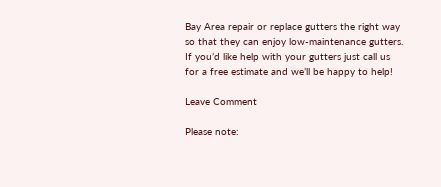Bay Area repair or replace gutters the right way so that they can enjoy low-maintenance gutters. If you’d like help with your gutters just call us for a free estimate and we’ll be happy to help!

Leave Comment

Please note: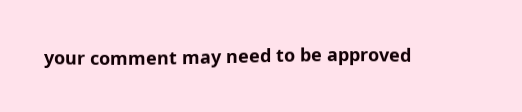your comment may need to be approved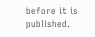before it is published.